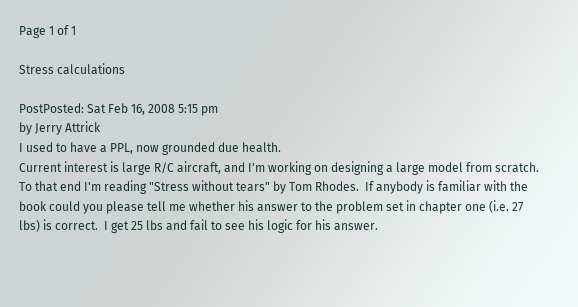Page 1 of 1

Stress calculations

PostPosted: Sat Feb 16, 2008 5:15 pm
by Jerry Attrick
I used to have a PPL, now grounded due health.
Current interest is large R/C aircraft, and I'm working on designing a large model from scratch.  To that end I'm reading "Stress without tears" by Tom Rhodes.  If anybody is familiar with the book could you please tell me whether his answer to the problem set in chapter one (i.e. 27 lbs) is correct.  I get 25 lbs and fail to see his logic for his answer.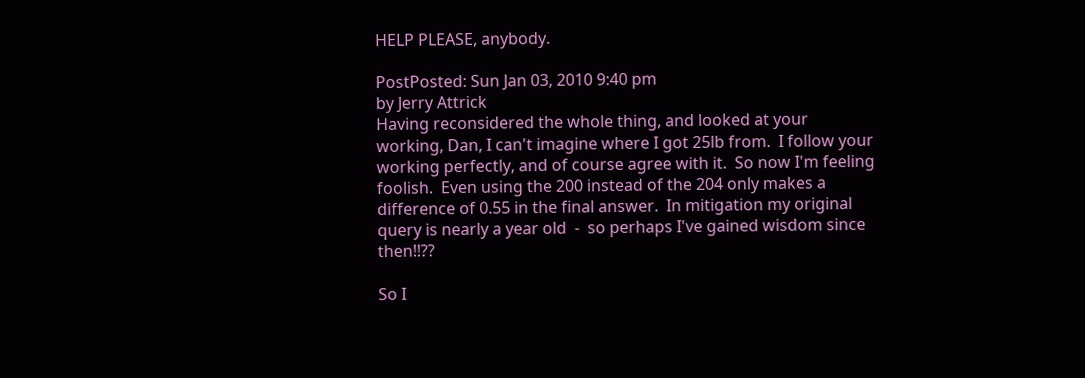HELP PLEASE, anybody.

PostPosted: Sun Jan 03, 2010 9:40 pm
by Jerry Attrick
Having reconsidered the whole thing, and looked at your working, Dan, I can't imagine where I got 25lb from.  I follow your working perfectly, and of course agree with it.  So now I'm feeling foolish.  Even using the 200 instead of the 204 only makes a difference of 0.55 in the final answer.  In mitigation my original query is nearly a year old  -  so perhaps I've gained wisdom since then!!??

So I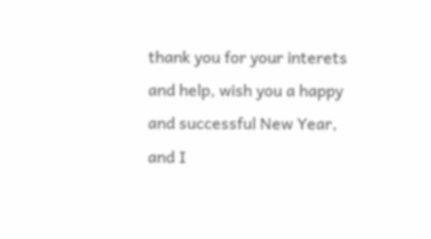thank you for your interets and help, wish you a happy and successful New Year, and I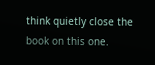think quietly close the book on this one.